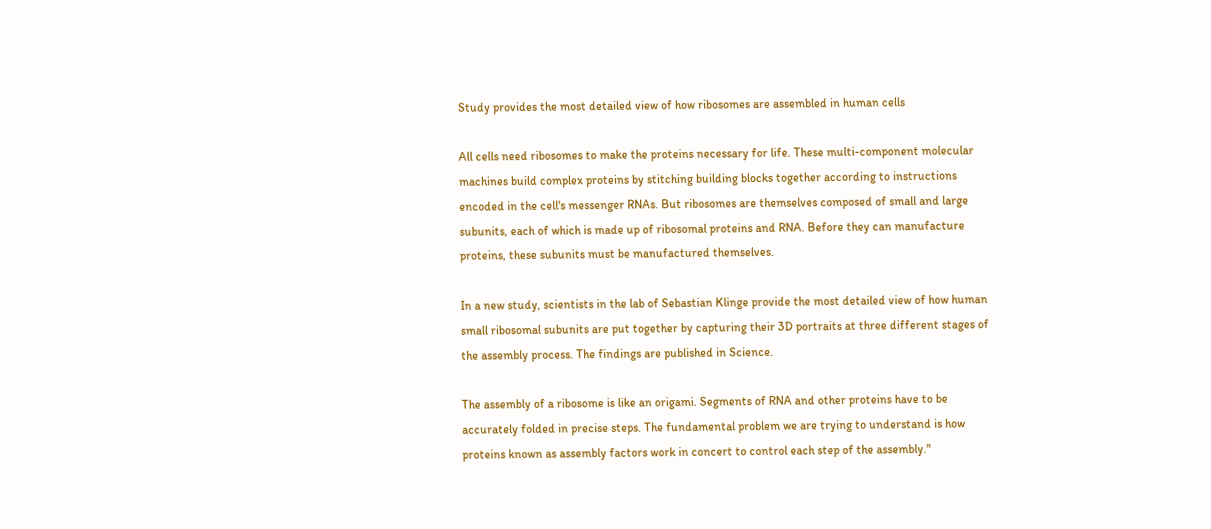Study provides the most detailed view of how ribosomes are assembled in human cells

All cells need ribosomes to make the proteins necessary for life. These multi-component molecular machines build complex proteins by stitching building blocks together according to instructions encoded in the cell's messenger RNAs. But ribosomes are themselves composed of small and large subunits, each of which is made up of ribosomal proteins and RNA. Before they can manufacture proteins, these subunits must be manufactured themselves.

In a new study, scientists in the lab of Sebastian Klinge provide the most detailed view of how human small ribosomal subunits are put together by capturing their 3D portraits at three different stages of the assembly process. The findings are published in Science.

The assembly of a ribosome is like an origami. Segments of RNA and other proteins have to be accurately folded in precise steps. The fundamental problem we are trying to understand is how proteins known as assembly factors work in concert to control each step of the assembly."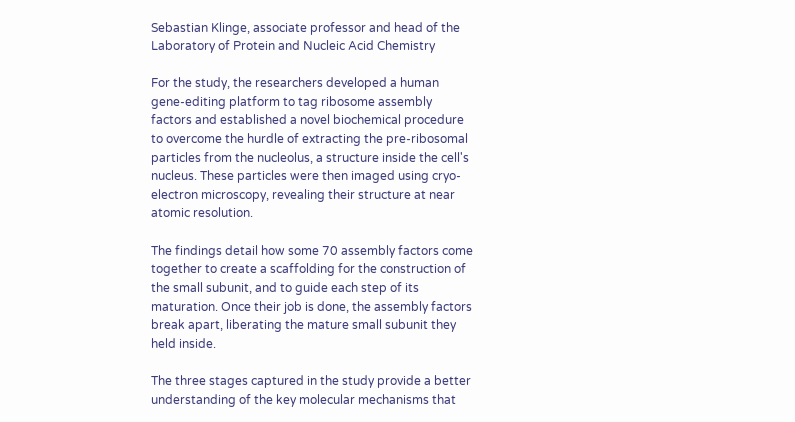Sebastian Klinge, associate professor and head of the Laboratory of Protein and Nucleic Acid Chemistry

For the study, the researchers developed a human gene-editing platform to tag ribosome assembly factors and established a novel biochemical procedure to overcome the hurdle of extracting the pre-ribosomal particles from the nucleolus, a structure inside the cell's nucleus. These particles were then imaged using cryo-electron microscopy, revealing their structure at near atomic resolution.

The findings detail how some 70 assembly factors come together to create a scaffolding for the construction of the small subunit, and to guide each step of its maturation. Once their job is done, the assembly factors break apart, liberating the mature small subunit they held inside.

The three stages captured in the study provide a better understanding of the key molecular mechanisms that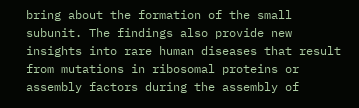bring about the formation of the small subunit. The findings also provide new insights into rare human diseases that result from mutations in ribosomal proteins or assembly factors during the assembly of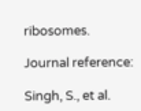ribosomes.

Journal reference:

Singh, S., et al.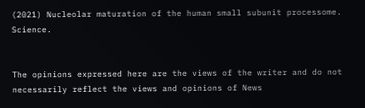(2021) Nucleolar maturation of the human small subunit processome. Science.


The opinions expressed here are the views of the writer and do not necessarily reflect the views and opinions of News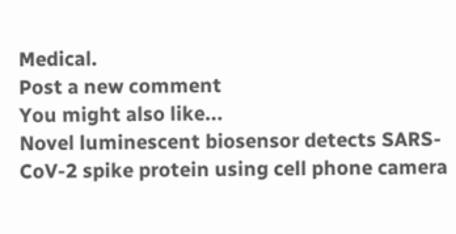Medical.
Post a new comment
You might also like...
Novel luminescent biosensor detects SARS-CoV-2 spike protein using cell phone camera